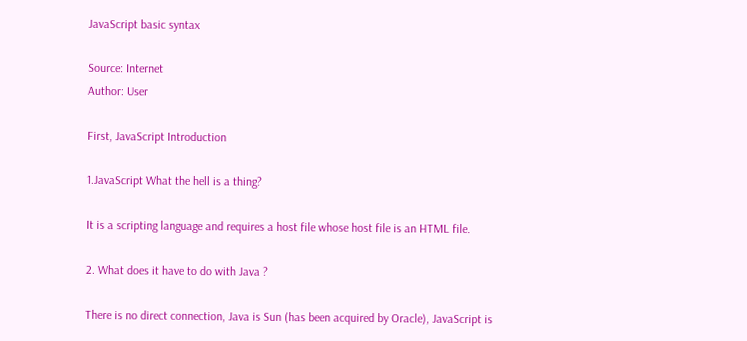JavaScript basic syntax

Source: Internet
Author: User

First, JavaScript Introduction

1.JavaScript What the hell is a thing?

It is a scripting language and requires a host file whose host file is an HTML file.

2. What does it have to do with Java ?

There is no direct connection, Java is Sun (has been acquired by Oracle), JavaScript is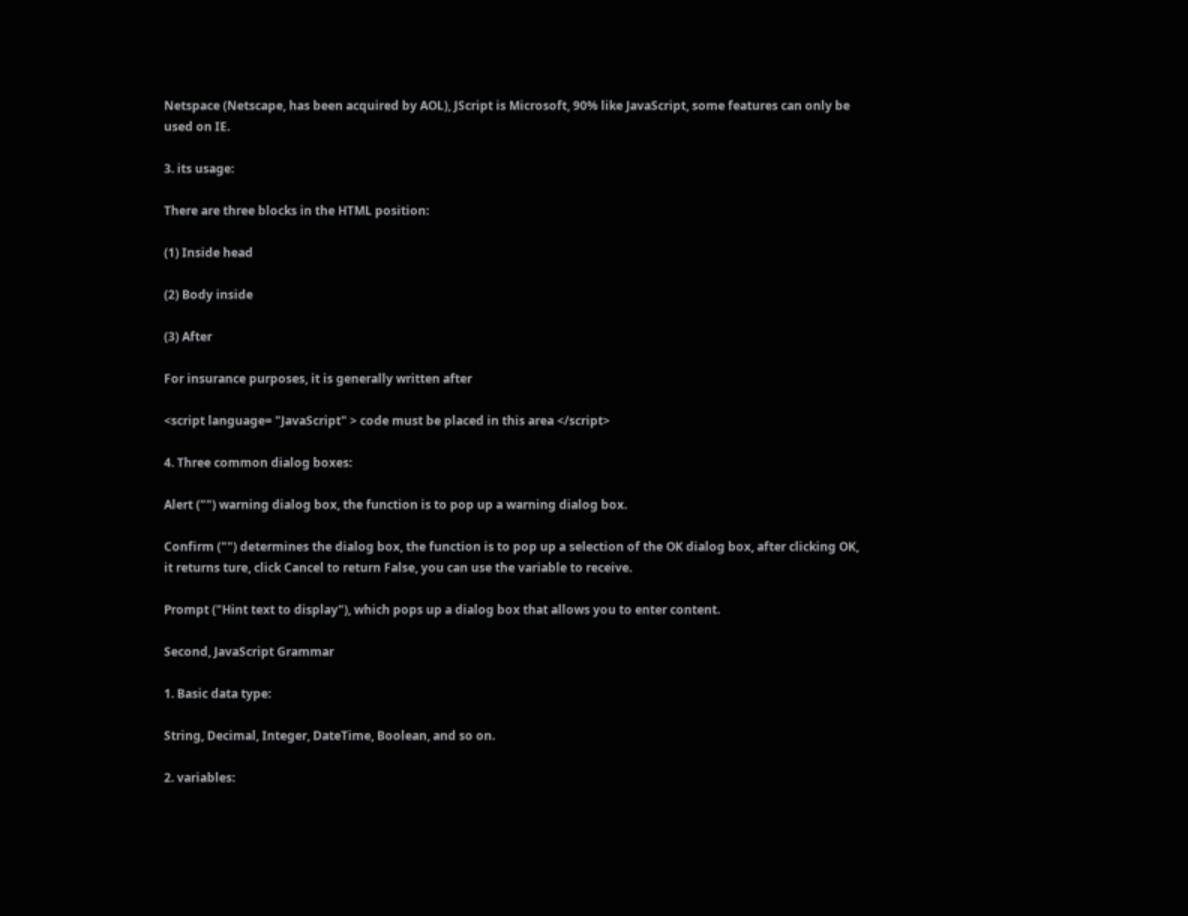Netspace (Netscape, has been acquired by AOL), JScript is Microsoft, 90% like JavaScript, some features can only be used on IE.

3. its usage:

There are three blocks in the HTML position:

(1) Inside head

(2) Body inside

(3) After

For insurance purposes, it is generally written after

<script language= "JavaScript" > code must be placed in this area </script>

4. Three common dialog boxes:

Alert ("") warning dialog box, the function is to pop up a warning dialog box.

Confirm ("") determines the dialog box, the function is to pop up a selection of the OK dialog box, after clicking OK, it returns ture, click Cancel to return False, you can use the variable to receive.

Prompt ("Hint text to display"), which pops up a dialog box that allows you to enter content.

Second, JavaScript Grammar

1. Basic data type:

String, Decimal, Integer, DateTime, Boolean, and so on.

2. variables: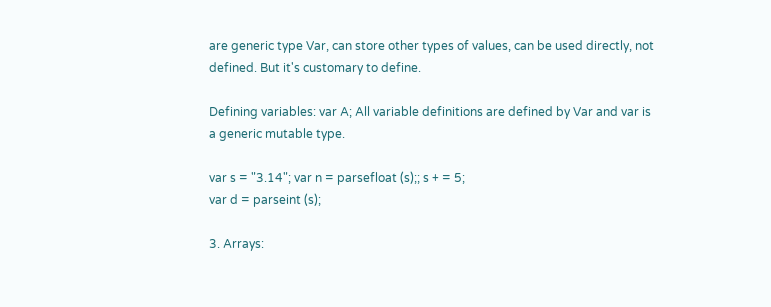are generic type Var, can store other types of values, can be used directly, not defined. But it's customary to define.

Defining variables: var A; All variable definitions are defined by Var and var is a generic mutable type.

var s = "3.14"; var n = parsefloat (s);; s + = 5;
var d = parseint (s);

3. Arrays: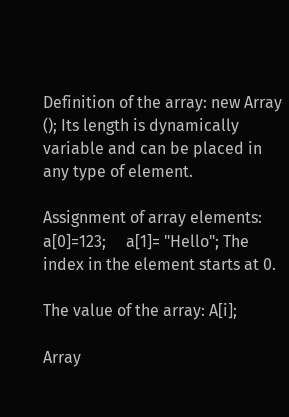Definition of the array: new Array (); Its length is dynamically variable and can be placed in any type of element.

Assignment of array elements: a[0]=123;     a[1]= "Hello"; The index in the element starts at 0.

The value of the array: A[i];

Array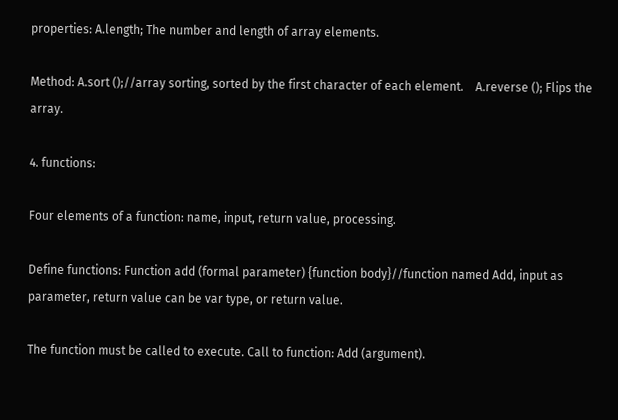properties: A.length; The number and length of array elements.

Method: A.sort ();//array sorting, sorted by the first character of each element.    A.reverse (); Flips the array.

4. functions:

Four elements of a function: name, input, return value, processing.

Define functions: Function add (formal parameter) {function body}//function named Add, input as parameter, return value can be var type, or return value.

The function must be called to execute. Call to function: Add (argument).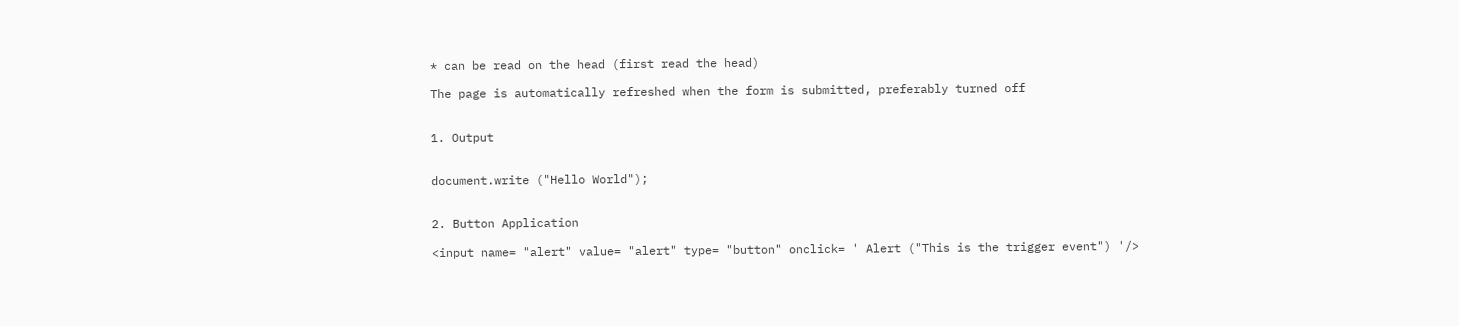* can be read on the head (first read the head)

The page is automatically refreshed when the form is submitted, preferably turned off


1. Output


document.write ("Hello World");


2. Button Application

<input name= "alert" value= "alert" type= "button" onclick= ' Alert ("This is the trigger event") '/>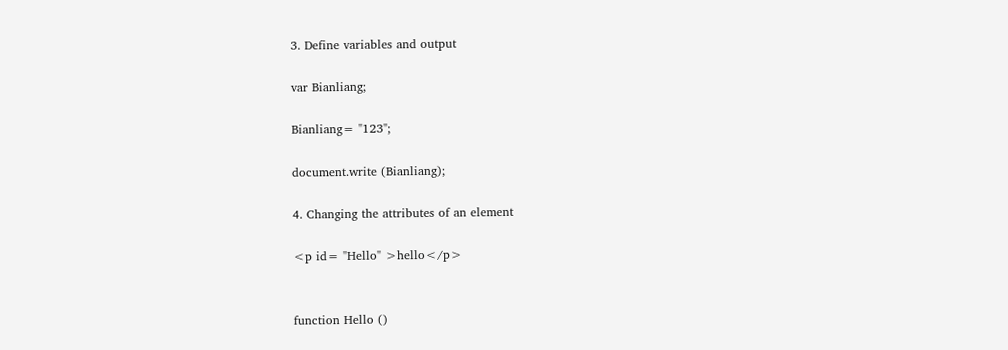3. Define variables and output

var Bianliang;

Bianliang= "123";

document.write (Bianliang);

4. Changing the attributes of an element

<p id= "Hello" >hello</p>


function Hello ()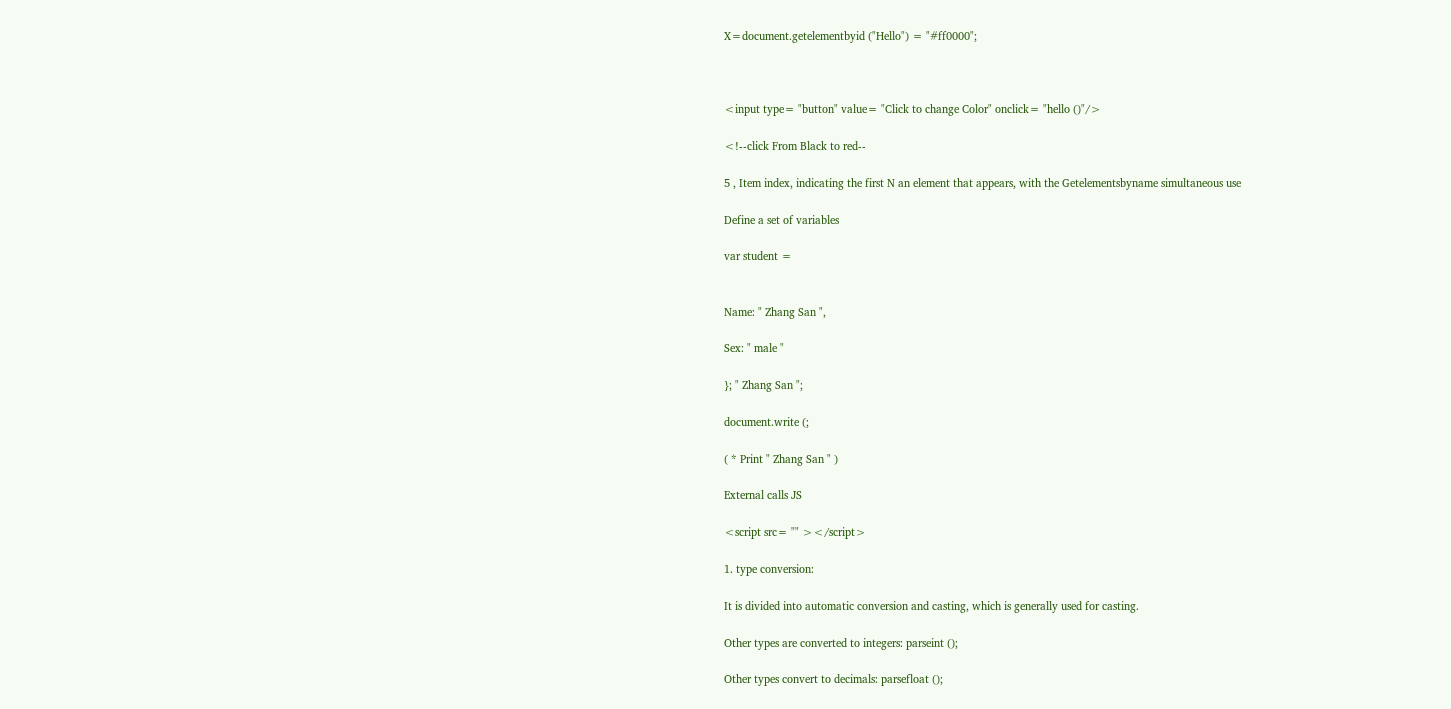X=document.getelementbyid ("Hello") = "#ff0000";



<input type= "button" value= "Click to change Color" onclick= "hello ()"/>

<!--click From Black to red--

5 , Item index, indicating the first N an element that appears, with the Getelementsbyname simultaneous use

Define a set of variables

var student =


Name: " Zhang San ",

Sex: " male "

}; " Zhang San ";

document.write (;

( * Print " Zhang San " )

External calls JS

<script src= "" ></script>

1. type conversion:

It is divided into automatic conversion and casting, which is generally used for casting.

Other types are converted to integers: parseint ();

Other types convert to decimals: parsefloat ();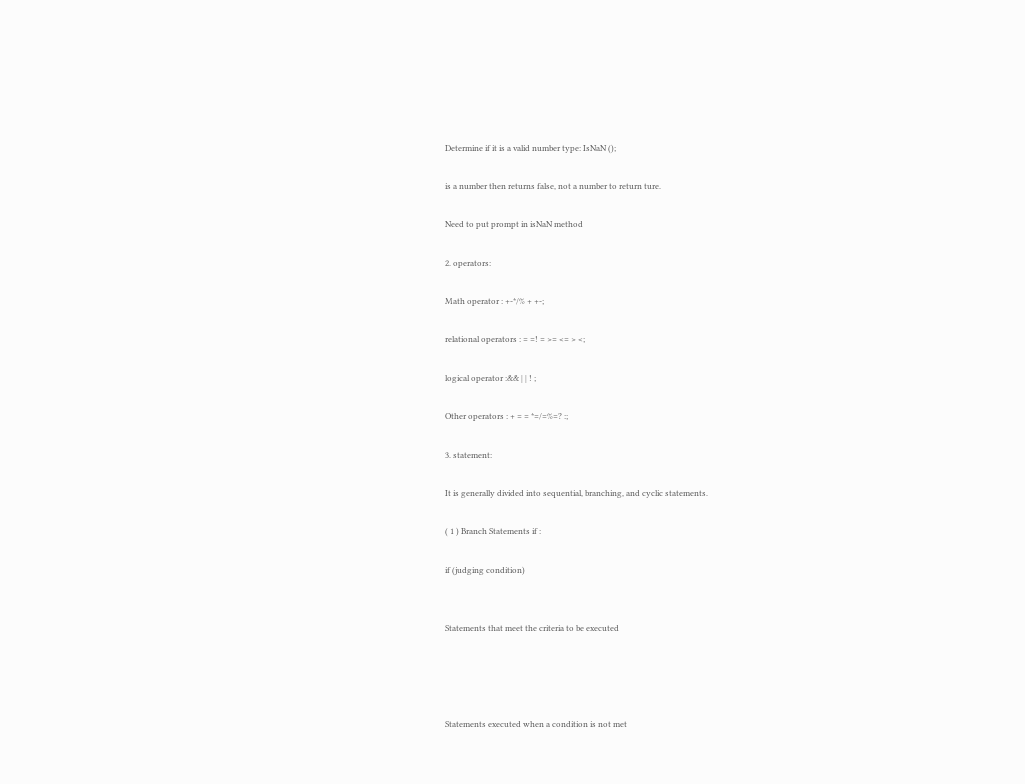Determine if it is a valid number type: IsNaN ();

is a number then returns false, not a number to return ture.

Need to put prompt in isNaN method

2. operators:

Math operator : +-*/% + +-;

relational operators : = =! = >= <= > <;

logical operator :&& | | ! ;

Other operators : + = = *=/=%=? :;

3. statement:

It is generally divided into sequential, branching, and cyclic statements.

( 1 ) Branch Statements if :

if (judging condition)


Statements that meet the criteria to be executed




Statements executed when a condition is not met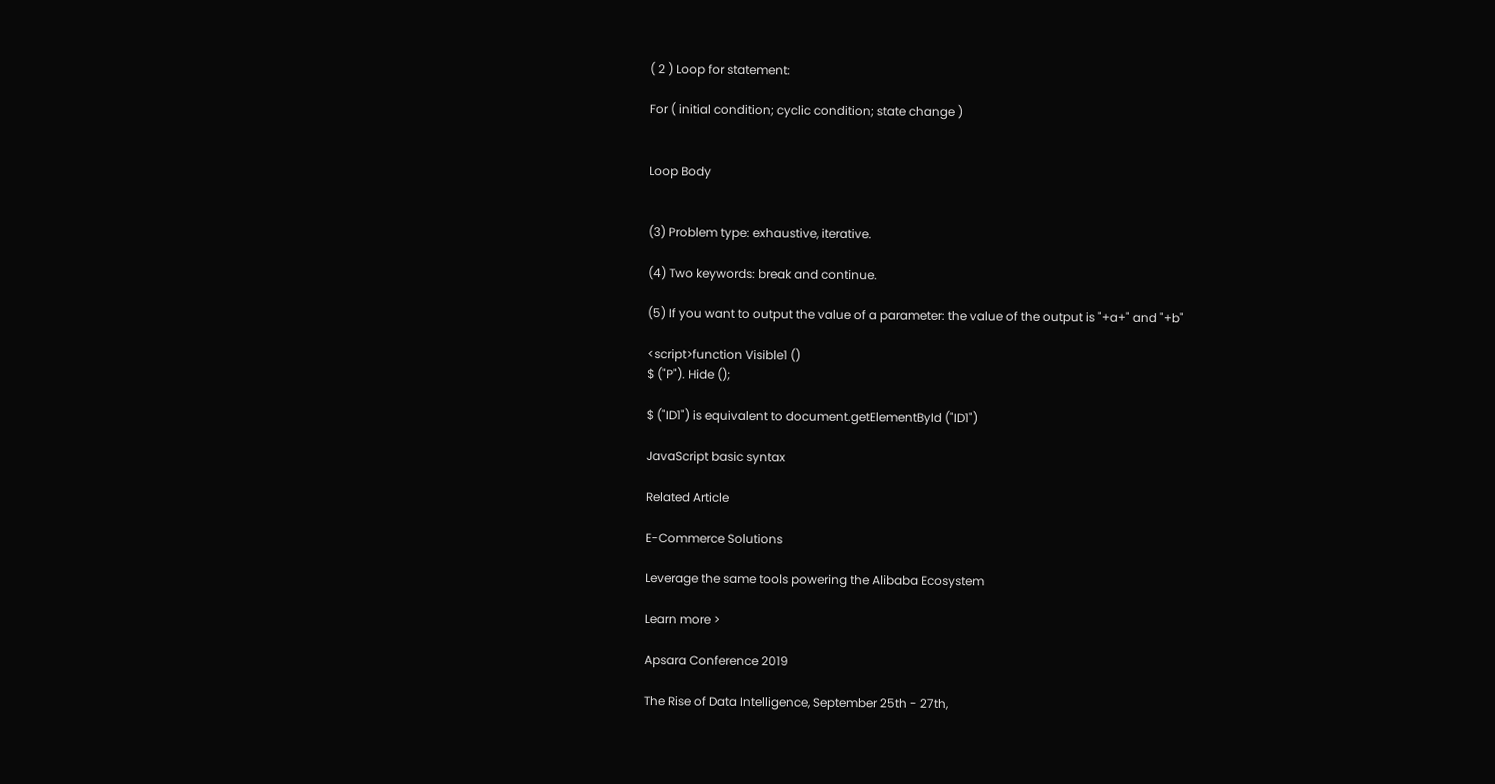( 2 ) Loop for statement:

For ( initial condition; cyclic condition; state change )


Loop Body


(3) Problem type: exhaustive, iterative.

(4) Two keywords: break and continue.

(5) If you want to output the value of a parameter: the value of the output is "+a+" and "+b"

<script>function Visible1 ()
$ ("P"). Hide ();

$ ("ID1") is equivalent to document.getElementById ("ID1")

JavaScript basic syntax

Related Article

E-Commerce Solutions

Leverage the same tools powering the Alibaba Ecosystem

Learn more >

Apsara Conference 2019

The Rise of Data Intelligence, September 25th - 27th,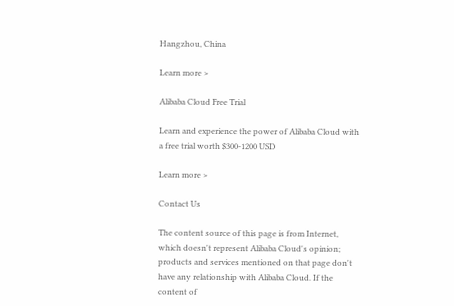Hangzhou, China

Learn more >

Alibaba Cloud Free Trial

Learn and experience the power of Alibaba Cloud with a free trial worth $300-1200 USD

Learn more >

Contact Us

The content source of this page is from Internet, which doesn't represent Alibaba Cloud's opinion; products and services mentioned on that page don't have any relationship with Alibaba Cloud. If the content of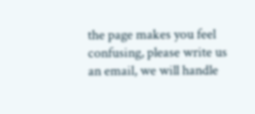the page makes you feel confusing, please write us an email, we will handle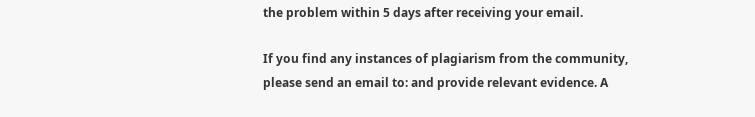the problem within 5 days after receiving your email.

If you find any instances of plagiarism from the community, please send an email to: and provide relevant evidence. A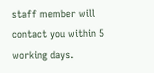staff member will contact you within 5 working days.